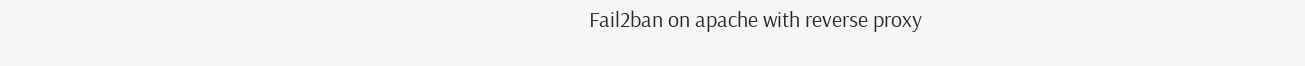Fail2ban on apache with reverse proxy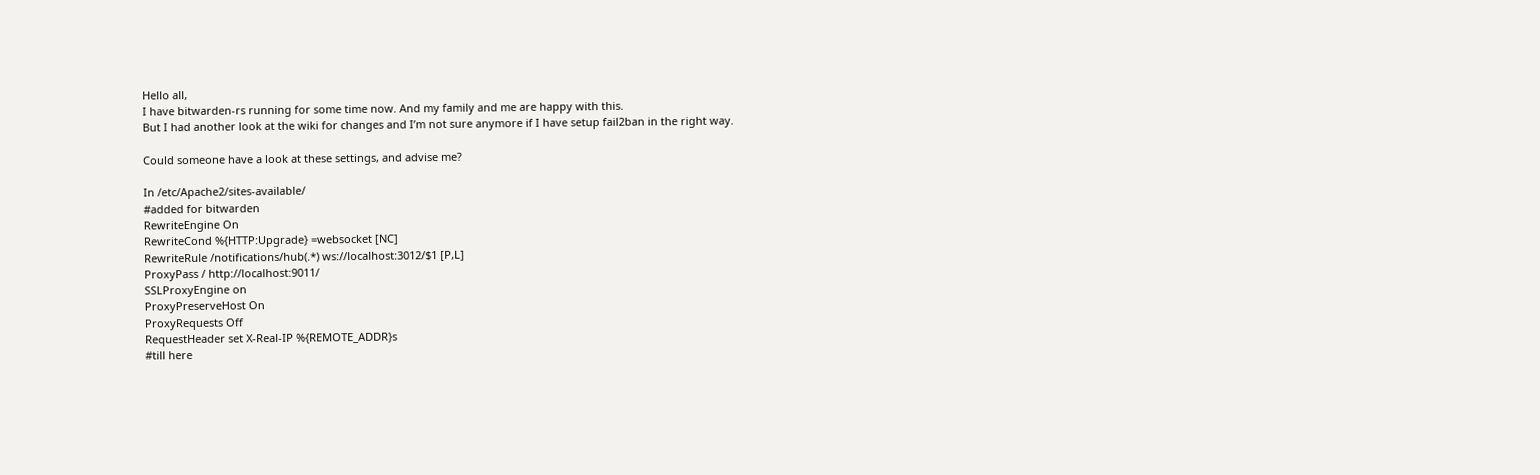Hello all,
I have bitwarden-rs running for some time now. And my family and me are happy with this.
But I had another look at the wiki for changes and I’m not sure anymore if I have setup fail2ban in the right way.

Could someone have a look at these settings, and advise me?

In /etc/Apache2/sites-available/
#added for bitwarden
RewriteEngine On
RewriteCond %{HTTP:Upgrade} =websocket [NC]
RewriteRule /notifications/hub(.*) ws://localhost:3012/$1 [P,L]
ProxyPass / http://localhost:9011/
SSLProxyEngine on
ProxyPreserveHost On
ProxyRequests Off
RequestHeader set X-Real-IP %{REMOTE_ADDR}s
#till here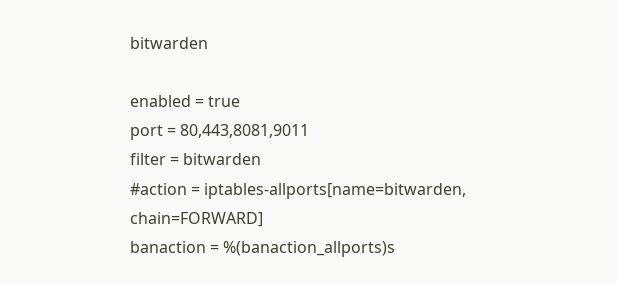bitwarden

enabled = true
port = 80,443,8081,9011
filter = bitwarden
#action = iptables-allports[name=bitwarden, chain=FORWARD]
banaction = %(banaction_allports)s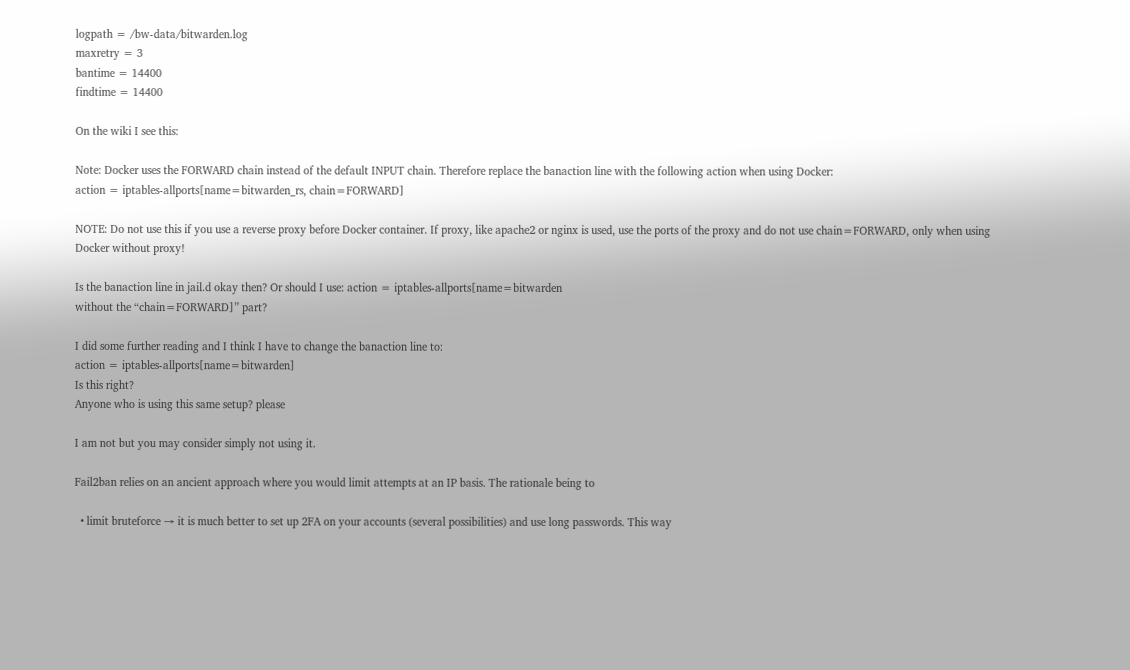logpath = /bw-data/bitwarden.log
maxretry = 3
bantime = 14400
findtime = 14400

On the wiki I see this:

Note: Docker uses the FORWARD chain instead of the default INPUT chain. Therefore replace the banaction line with the following action when using Docker:
action = iptables-allports[name=bitwarden_rs, chain=FORWARD]

NOTE: Do not use this if you use a reverse proxy before Docker container. If proxy, like apache2 or nginx is used, use the ports of the proxy and do not use chain=FORWARD, only when using Docker without proxy!

Is the banaction line in jail.d okay then? Or should I use: action = iptables-allports[name=bitwarden
without the “chain=FORWARD]” part?

I did some further reading and I think I have to change the banaction line to:
action = iptables-allports[name=bitwarden]
Is this right?
Anyone who is using this same setup? please

I am not but you may consider simply not using it.

Fail2ban relies on an ancient approach where you would limit attempts at an IP basis. The rationale being to

  • limit bruteforce → it is much better to set up 2FA on your accounts (several possibilities) and use long passwords. This way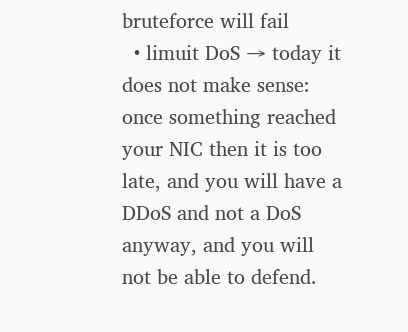bruteforce will fail
  • limuit DoS → today it does not make sense: once something reached your NIC then it is too late, and you will have a DDoS and not a DoS anyway, and you will not be able to defend.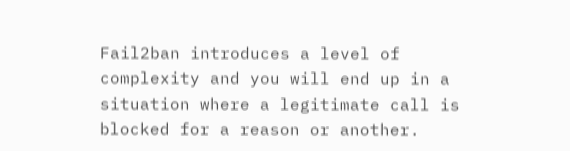Fail2ban introduces a level of complexity and you will end up in a situation where a legitimate call is blocked for a reason or another.